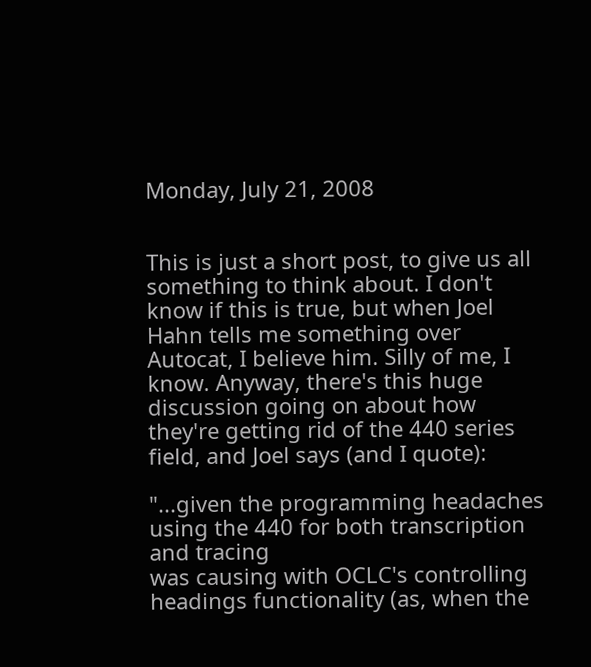Monday, July 21, 2008


This is just a short post, to give us all something to think about. I don't know if this is true, but when Joel Hahn tells me something over Autocat, I believe him. Silly of me, I know. Anyway, there's this huge discussion going on about how they're getting rid of the 440 series field, and Joel says (and I quote):

"...given the programming headaches using the 440 for both transcription and tracing
was causing with OCLC's controlling headings functionality (as, when the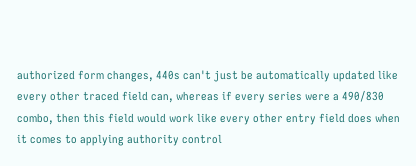authorized form changes, 440s can't just be automatically updated like
every other traced field can, whereas if every series were a 490/830
combo, then this field would work like every other entry field does when
it comes to applying authority control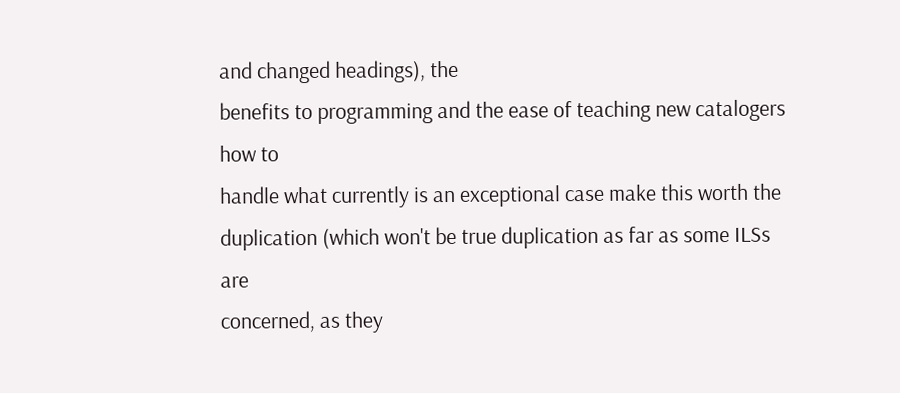and changed headings), the
benefits to programming and the ease of teaching new catalogers how to
handle what currently is an exceptional case make this worth the
duplication (which won't be true duplication as far as some ILSs are
concerned, as they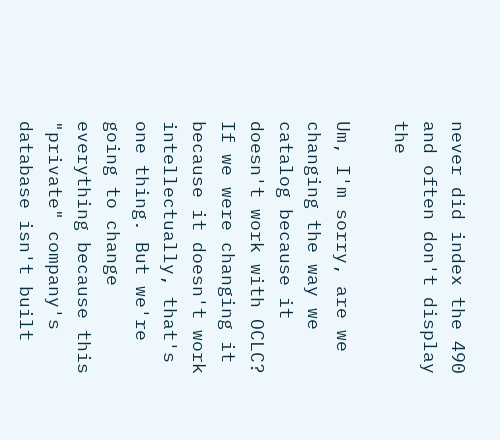never did index the 490 and often don't display the

Um, I'm sorry, are we changing the way we catalog because it doesn't work with OCLC? If we were changing it because it doesn't work intellectually, that's one thing. But we're going to change everything because this "private" company's database isn't built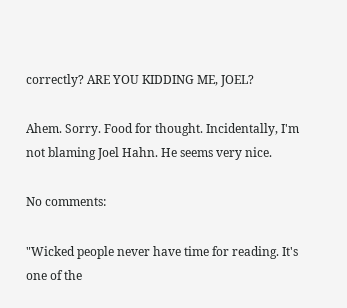correctly? ARE YOU KIDDING ME, JOEL?

Ahem. Sorry. Food for thought. Incidentally, I'm not blaming Joel Hahn. He seems very nice.

No comments:

"Wicked people never have time for reading. It's one of the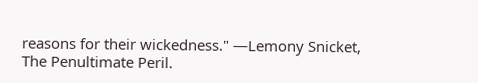reasons for their wickedness." —Lemony Snicket, The Penultimate Peril.